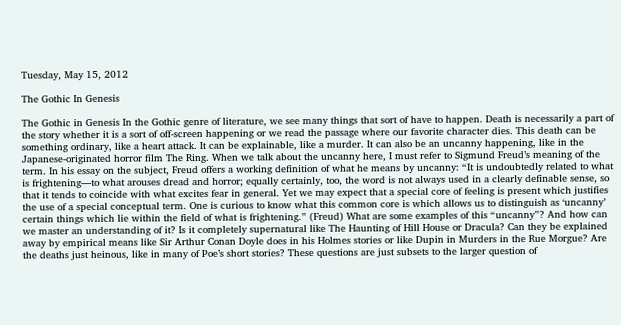Tuesday, May 15, 2012

The Gothic In Genesis

The Gothic in Genesis In the Gothic genre of literature, we see many things that sort of have to happen. Death is necessarily a part of the story whether it is a sort of off-screen happening or we read the passage where our favorite character dies. This death can be something ordinary, like a heart attack. It can be explainable, like a murder. It can also be an uncanny happening, like in the Japanese-originated horror film The Ring. When we talk about the uncanny here, I must refer to Sigmund Freud’s meaning of the term. In his essay on the subject, Freud offers a working definition of what he means by uncanny: “It is undoubtedly related to what is frightening—to what arouses dread and horror; equally certainly, too, the word is not always used in a clearly definable sense, so that it tends to coincide with what excites fear in general. Yet we may expect that a special core of feeling is present which justifies the use of a special conceptual term. One is curious to know what this common core is which allows us to distinguish as ‘uncanny’ certain things which lie within the field of what is frightening.” (Freud) What are some examples of this “uncanny”? And how can we master an understanding of it? Is it completely supernatural like The Haunting of Hill House or Dracula? Can they be explained away by empirical means like Sir Arthur Conan Doyle does in his Holmes stories or like Dupin in Murders in the Rue Morgue? Are the deaths just heinous, like in many of Poe’s short stories? These questions are just subsets to the larger question of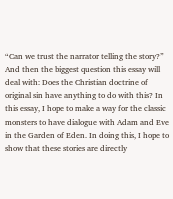“Can we trust the narrator telling the story?” And then the biggest question this essay will deal with: Does the Christian doctrine of original sin have anything to do with this? In this essay, I hope to make a way for the classic monsters to have dialogue with Adam and Eve in the Garden of Eden. In doing this, I hope to show that these stories are directly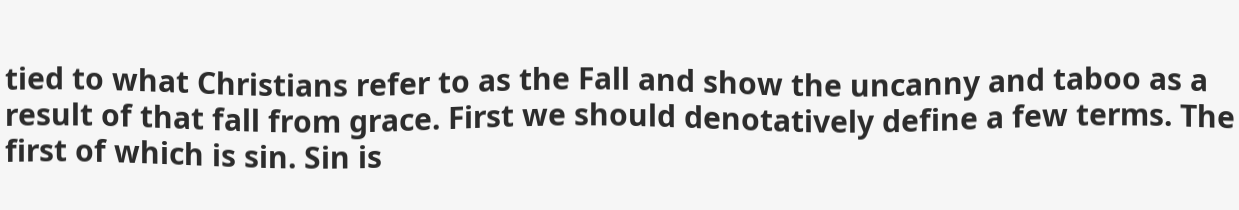tied to what Christians refer to as the Fall and show the uncanny and taboo as a result of that fall from grace. First we should denotatively define a few terms. The first of which is sin. Sin is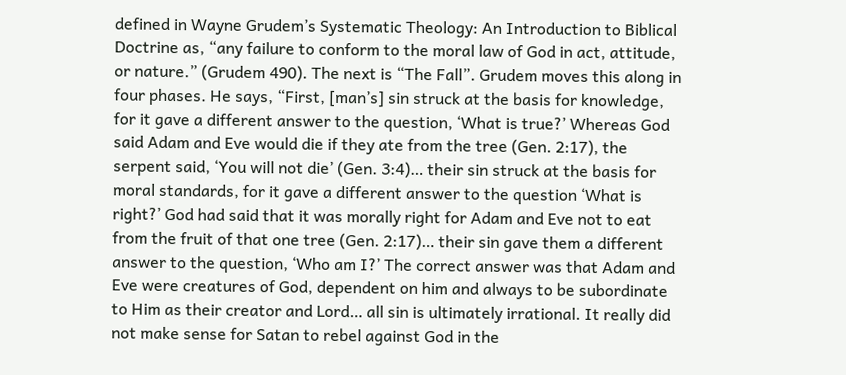defined in Wayne Grudem’s Systematic Theology: An Introduction to Biblical Doctrine as, “any failure to conform to the moral law of God in act, attitude, or nature.” (Grudem 490). The next is “The Fall”. Grudem moves this along in four phases. He says, “First, [man’s] sin struck at the basis for knowledge, for it gave a different answer to the question, ‘What is true?’ Whereas God said Adam and Eve would die if they ate from the tree (Gen. 2:17), the serpent said, ‘You will not die’ (Gen. 3:4)… their sin struck at the basis for moral standards, for it gave a different answer to the question ‘What is right?’ God had said that it was morally right for Adam and Eve not to eat from the fruit of that one tree (Gen. 2:17)… their sin gave them a different answer to the question, ‘Who am I?’ The correct answer was that Adam and Eve were creatures of God, dependent on him and always to be subordinate to Him as their creator and Lord… all sin is ultimately irrational. It really did not make sense for Satan to rebel against God in the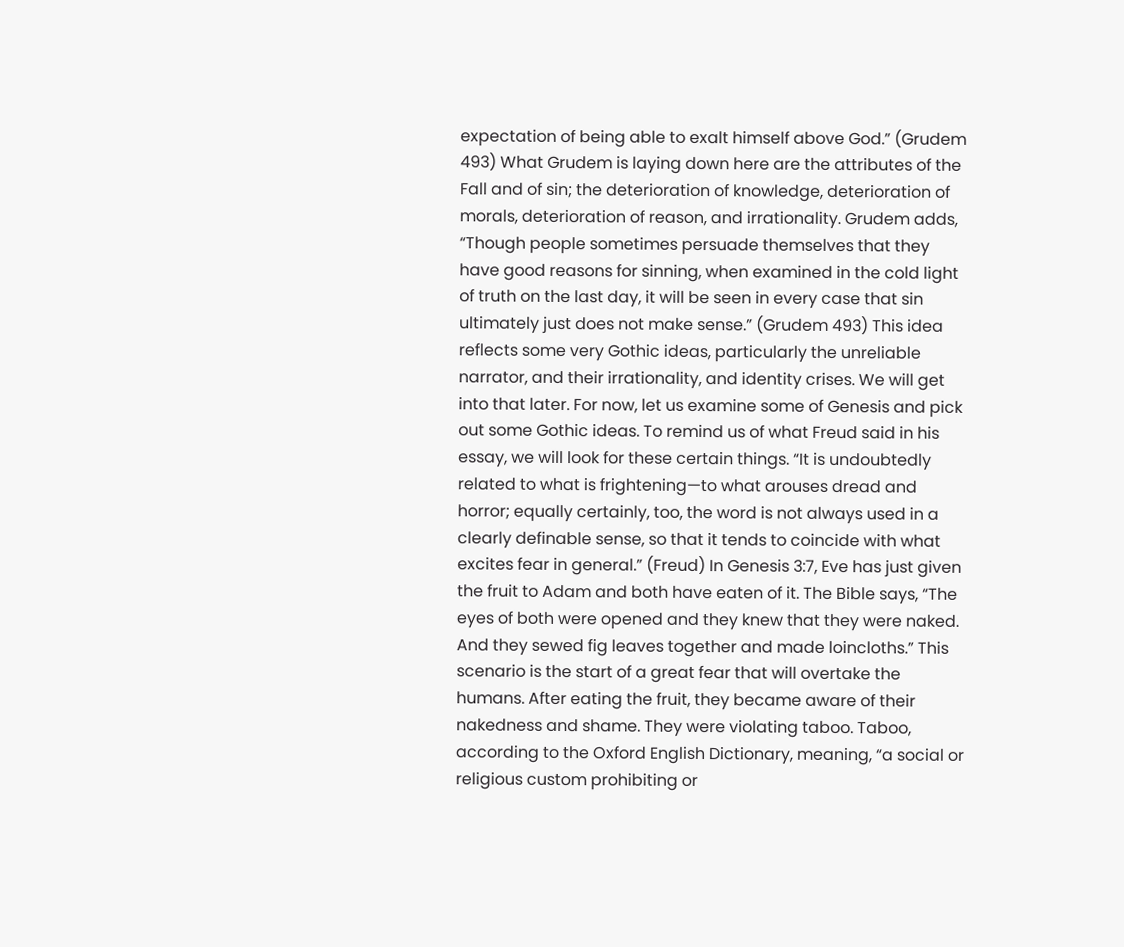expectation of being able to exalt himself above God.” (Grudem 493) What Grudem is laying down here are the attributes of the Fall and of sin; the deterioration of knowledge, deterioration of morals, deterioration of reason, and irrationality. Grudem adds, “Though people sometimes persuade themselves that they have good reasons for sinning, when examined in the cold light of truth on the last day, it will be seen in every case that sin ultimately just does not make sense.” (Grudem 493) This idea reflects some very Gothic ideas, particularly the unreliable narrator, and their irrationality, and identity crises. We will get into that later. For now, let us examine some of Genesis and pick out some Gothic ideas. To remind us of what Freud said in his essay, we will look for these certain things. “It is undoubtedly related to what is frightening—to what arouses dread and horror; equally certainly, too, the word is not always used in a clearly definable sense, so that it tends to coincide with what excites fear in general.” (Freud) In Genesis 3:7, Eve has just given the fruit to Adam and both have eaten of it. The Bible says, “The eyes of both were opened and they knew that they were naked. And they sewed fig leaves together and made loincloths.” This scenario is the start of a great fear that will overtake the humans. After eating the fruit, they became aware of their nakedness and shame. They were violating taboo. Taboo, according to the Oxford English Dictionary, meaning, “a social or religious custom prohibiting or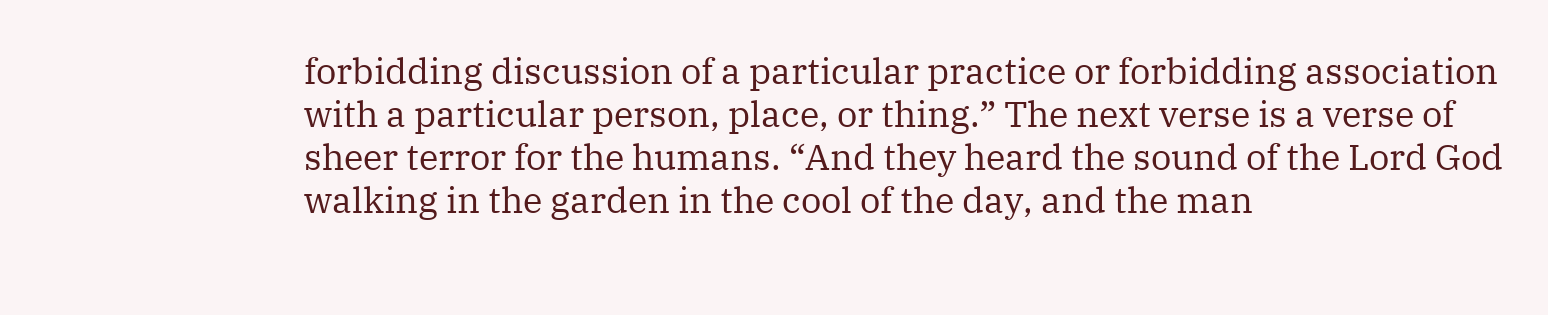forbidding discussion of a particular practice or forbidding association with a particular person, place, or thing.” The next verse is a verse of sheer terror for the humans. “And they heard the sound of the Lord God walking in the garden in the cool of the day, and the man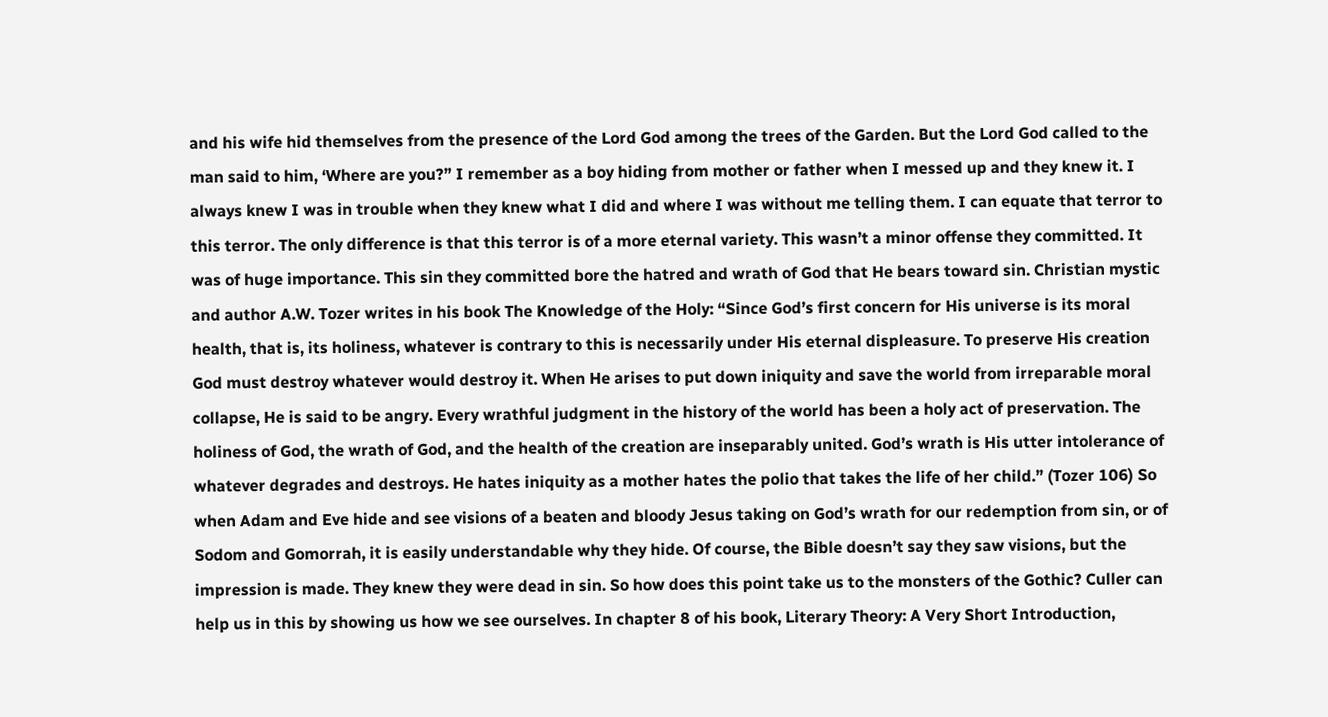and his wife hid themselves from the presence of the Lord God among the trees of the Garden. But the Lord God called to the man said to him, ‘Where are you?” I remember as a boy hiding from mother or father when I messed up and they knew it. I always knew I was in trouble when they knew what I did and where I was without me telling them. I can equate that terror to this terror. The only difference is that this terror is of a more eternal variety. This wasn’t a minor offense they committed. It was of huge importance. This sin they committed bore the hatred and wrath of God that He bears toward sin. Christian mystic and author A.W. Tozer writes in his book The Knowledge of the Holy: “Since God’s first concern for His universe is its moral health, that is, its holiness, whatever is contrary to this is necessarily under His eternal displeasure. To preserve His creation God must destroy whatever would destroy it. When He arises to put down iniquity and save the world from irreparable moral collapse, He is said to be angry. Every wrathful judgment in the history of the world has been a holy act of preservation. The holiness of God, the wrath of God, and the health of the creation are inseparably united. God’s wrath is His utter intolerance of whatever degrades and destroys. He hates iniquity as a mother hates the polio that takes the life of her child.” (Tozer 106) So when Adam and Eve hide and see visions of a beaten and bloody Jesus taking on God’s wrath for our redemption from sin, or of Sodom and Gomorrah, it is easily understandable why they hide. Of course, the Bible doesn’t say they saw visions, but the impression is made. They knew they were dead in sin. So how does this point take us to the monsters of the Gothic? Culler can help us in this by showing us how we see ourselves. In chapter 8 of his book, Literary Theory: A Very Short Introduction,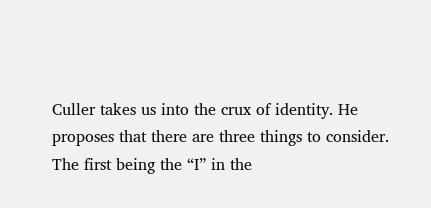Culler takes us into the crux of identity. He proposes that there are three things to consider. The first being the “I” in the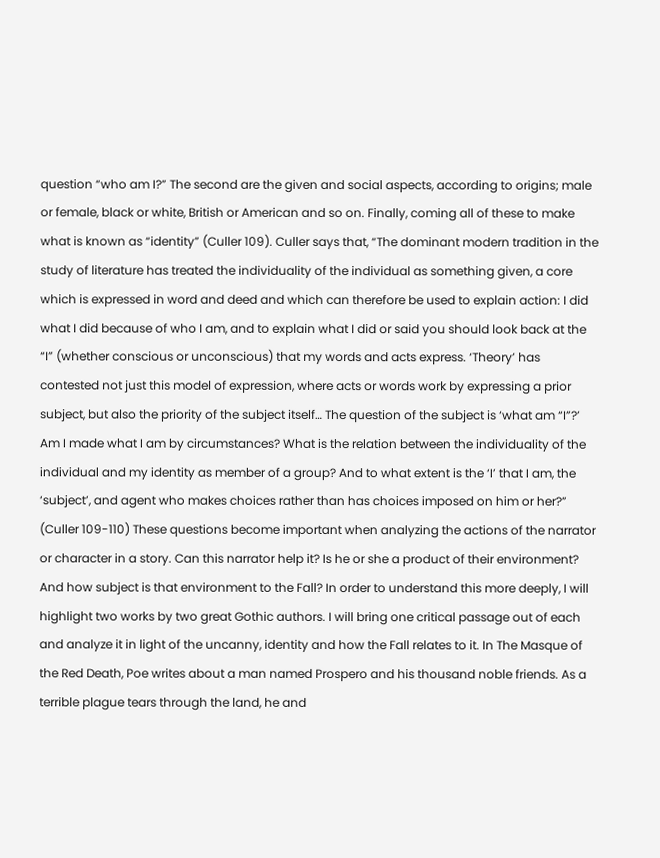question “who am I?” The second are the given and social aspects, according to origins; male or female, black or white, British or American and so on. Finally, coming all of these to make what is known as “identity” (Culler 109). Culler says that, “The dominant modern tradition in the study of literature has treated the individuality of the individual as something given, a core which is expressed in word and deed and which can therefore be used to explain action: I did what I did because of who I am, and to explain what I did or said you should look back at the “I” (whether conscious or unconscious) that my words and acts express. ‘Theory’ has contested not just this model of expression, where acts or words work by expressing a prior subject, but also the priority of the subject itself… The question of the subject is ‘what am “I”?’ Am I made what I am by circumstances? What is the relation between the individuality of the individual and my identity as member of a group? And to what extent is the ‘I’ that I am, the ‘subject’, and agent who makes choices rather than has choices imposed on him or her?” (Culler 109-110) These questions become important when analyzing the actions of the narrator or character in a story. Can this narrator help it? Is he or she a product of their environment? And how subject is that environment to the Fall? In order to understand this more deeply, I will highlight two works by two great Gothic authors. I will bring one critical passage out of each and analyze it in light of the uncanny, identity and how the Fall relates to it. In The Masque of the Red Death, Poe writes about a man named Prospero and his thousand noble friends. As a terrible plague tears through the land, he and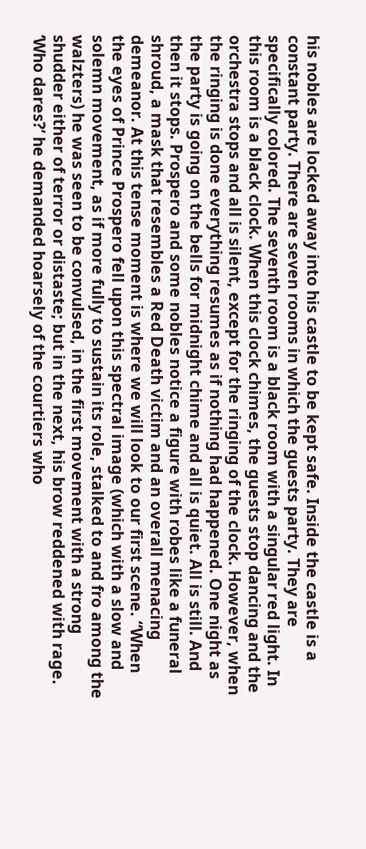his nobles are locked away into his castle to be kept safe. Inside the castle is a constant party. There are seven rooms in which the guests party. They are specifically colored. The seventh room is a black room with a singular red light. In this room is a black clock. When this clock chimes, the guests stop dancing and the orchestra stops and all is silent, except for the ringing of the clock. However, when the ringing is done everything resumes as if nothing had happened. One night as the party is going on the bells for midnight chime and all is quiet. All is still. And then it stops. Prospero and some nobles notice a figure with robes like a funeral shroud, a mask that resembles a Red Death victim and an overall menacing demeanor. At this tense moment is where we will look to our first scene. “When the eyes of Prince Prospero fell upon this spectral image (which with a slow and solemn movement, as if more fully to sustain its role, stalked to and fro among the walzters) he was seen to be convulsed, in the first movement with a strong shudder either of terror or distaste; but in the next, his brow reddened with rage. ‘Who dares?’ he demanded hoarsely of the courtiers who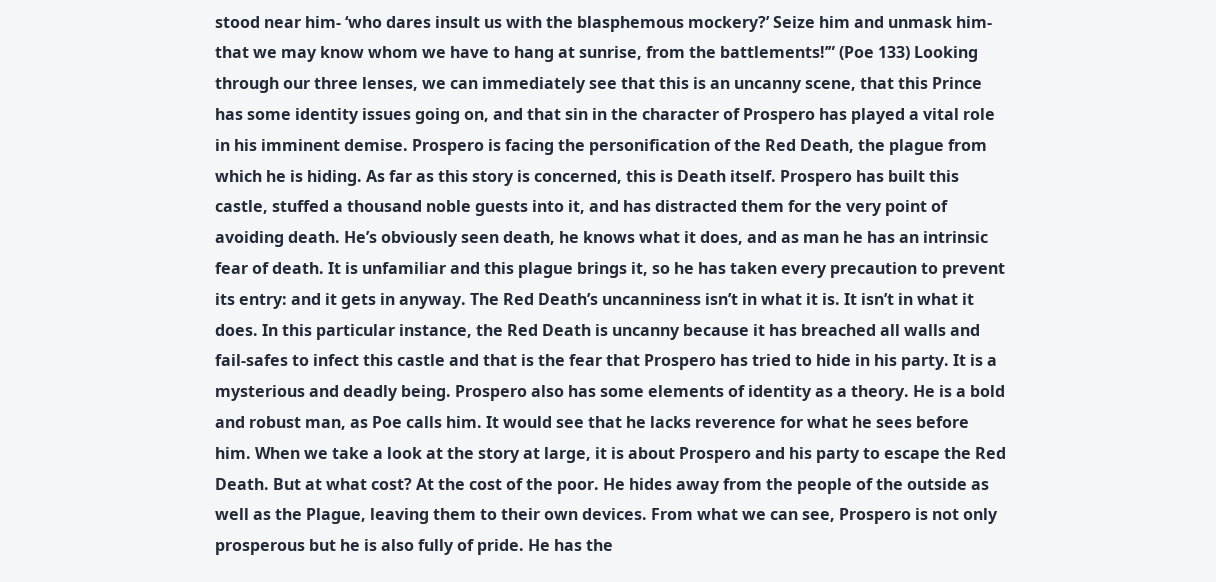stood near him- ‘who dares insult us with the blasphemous mockery?’ Seize him and unmask him- that we may know whom we have to hang at sunrise, from the battlements!’” (Poe 133) Looking through our three lenses, we can immediately see that this is an uncanny scene, that this Prince has some identity issues going on, and that sin in the character of Prospero has played a vital role in his imminent demise. Prospero is facing the personification of the Red Death, the plague from which he is hiding. As far as this story is concerned, this is Death itself. Prospero has built this castle, stuffed a thousand noble guests into it, and has distracted them for the very point of avoiding death. He’s obviously seen death, he knows what it does, and as man he has an intrinsic fear of death. It is unfamiliar and this plague brings it, so he has taken every precaution to prevent its entry: and it gets in anyway. The Red Death’s uncanniness isn’t in what it is. It isn’t in what it does. In this particular instance, the Red Death is uncanny because it has breached all walls and fail-safes to infect this castle and that is the fear that Prospero has tried to hide in his party. It is a mysterious and deadly being. Prospero also has some elements of identity as a theory. He is a bold and robust man, as Poe calls him. It would see that he lacks reverence for what he sees before him. When we take a look at the story at large, it is about Prospero and his party to escape the Red Death. But at what cost? At the cost of the poor. He hides away from the people of the outside as well as the Plague, leaving them to their own devices. From what we can see, Prospero is not only prosperous but he is also fully of pride. He has the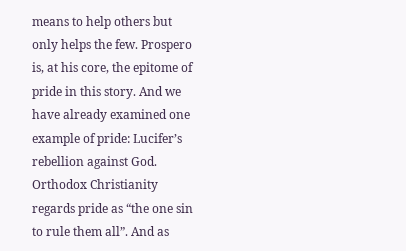means to help others but only helps the few. Prospero is, at his core, the epitome of pride in this story. And we have already examined one example of pride: Lucifer’s rebellion against God. Orthodox Christianity regards pride as “the one sin to rule them all”. And as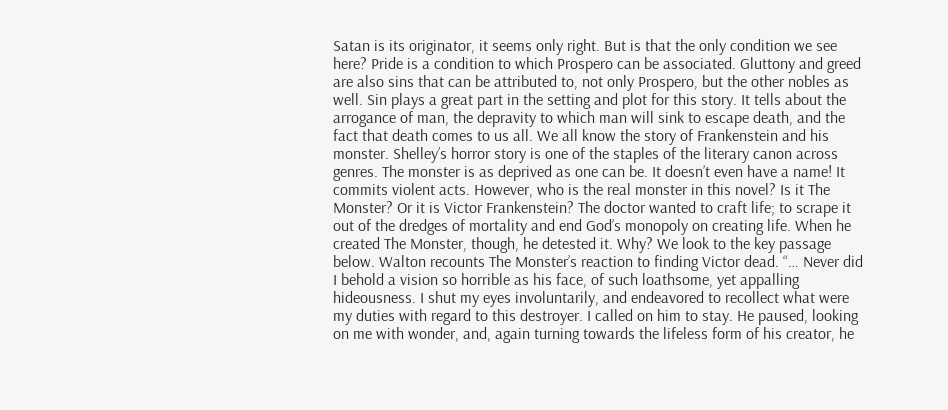Satan is its originator, it seems only right. But is that the only condition we see here? Pride is a condition to which Prospero can be associated. Gluttony and greed are also sins that can be attributed to, not only Prospero, but the other nobles as well. Sin plays a great part in the setting and plot for this story. It tells about the arrogance of man, the depravity to which man will sink to escape death, and the fact that death comes to us all. We all know the story of Frankenstein and his monster. Shelley’s horror story is one of the staples of the literary canon across genres. The monster is as deprived as one can be. It doesn’t even have a name! It commits violent acts. However, who is the real monster in this novel? Is it The Monster? Or it is Victor Frankenstein? The doctor wanted to craft life; to scrape it out of the dredges of mortality and end God’s monopoly on creating life. When he created The Monster, though, he detested it. Why? We look to the key passage below. Walton recounts The Monster’s reaction to finding Victor dead. “… Never did I behold a vision so horrible as his face, of such loathsome, yet appalling hideousness. I shut my eyes involuntarily, and endeavored to recollect what were my duties with regard to this destroyer. I called on him to stay. He paused, looking on me with wonder, and, again turning towards the lifeless form of his creator, he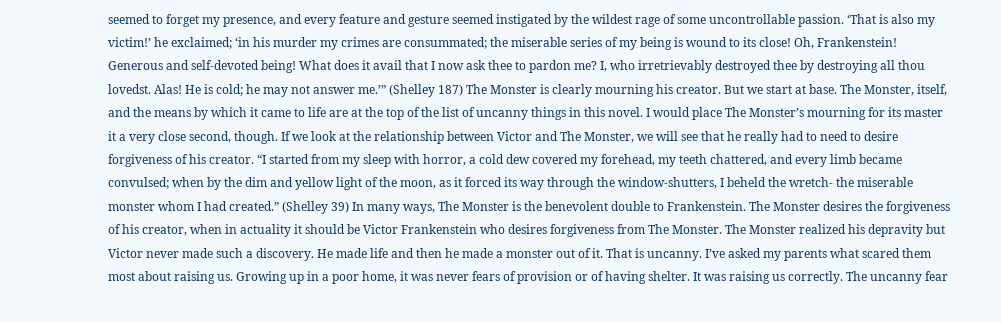seemed to forget my presence, and every feature and gesture seemed instigated by the wildest rage of some uncontrollable passion. ‘That is also my victim!’ he exclaimed; ‘in his murder my crimes are consummated; the miserable series of my being is wound to its close! Oh, Frankenstein! Generous and self-devoted being! What does it avail that I now ask thee to pardon me? I, who irretrievably destroyed thee by destroying all thou lovedst. Alas! He is cold; he may not answer me.’” (Shelley 187) The Monster is clearly mourning his creator. But we start at base. The Monster, itself, and the means by which it came to life are at the top of the list of uncanny things in this novel. I would place The Monster’s mourning for its master it a very close second, though. If we look at the relationship between Victor and The Monster, we will see that he really had to need to desire forgiveness of his creator. “I started from my sleep with horror, a cold dew covered my forehead, my teeth chattered, and every limb became convulsed; when by the dim and yellow light of the moon, as it forced its way through the window-shutters, I beheld the wretch- the miserable monster whom I had created.” (Shelley 39) In many ways, The Monster is the benevolent double to Frankenstein. The Monster desires the forgiveness of his creator, when in actuality it should be Victor Frankenstein who desires forgiveness from The Monster. The Monster realized his depravity but Victor never made such a discovery. He made life and then he made a monster out of it. That is uncanny. I’ve asked my parents what scared them most about raising us. Growing up in a poor home, it was never fears of provision or of having shelter. It was raising us correctly. The uncanny fear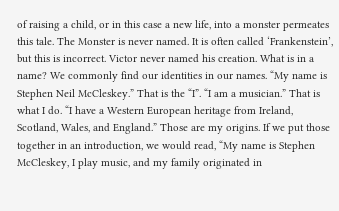of raising a child, or in this case a new life, into a monster permeates this tale. The Monster is never named. It is often called ‘Frankenstein’, but this is incorrect. Victor never named his creation. What is in a name? We commonly find our identities in our names. “My name is Stephen Neil McCleskey.” That is the “I”. “I am a musician.” That is what I do. “I have a Western European heritage from Ireland, Scotland, Wales, and England.” Those are my origins. If we put those together in an introduction, we would read, “My name is Stephen McCleskey, I play music, and my family originated in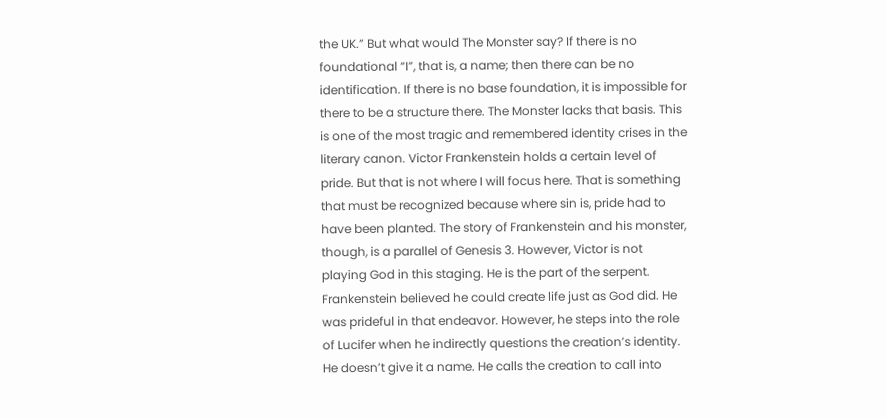the UK.” But what would The Monster say? If there is no foundational “I”, that is, a name; then there can be no identification. If there is no base foundation, it is impossible for there to be a structure there. The Monster lacks that basis. This is one of the most tragic and remembered identity crises in the literary canon. Victor Frankenstein holds a certain level of pride. But that is not where I will focus here. That is something that must be recognized because where sin is, pride had to have been planted. The story of Frankenstein and his monster, though, is a parallel of Genesis 3. However, Victor is not playing God in this staging. He is the part of the serpent. Frankenstein believed he could create life just as God did. He was prideful in that endeavor. However, he steps into the role of Lucifer when he indirectly questions the creation’s identity. He doesn’t give it a name. He calls the creation to call into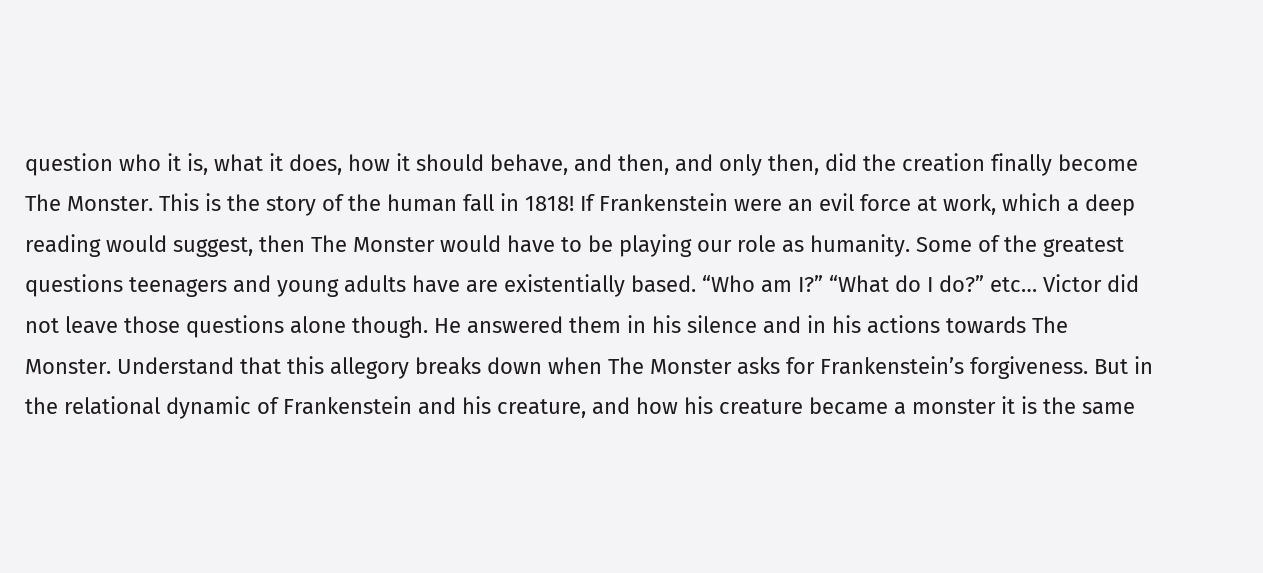question who it is, what it does, how it should behave, and then, and only then, did the creation finally become The Monster. This is the story of the human fall in 1818! If Frankenstein were an evil force at work, which a deep reading would suggest, then The Monster would have to be playing our role as humanity. Some of the greatest questions teenagers and young adults have are existentially based. “Who am I?” “What do I do?” etc… Victor did not leave those questions alone though. He answered them in his silence and in his actions towards The Monster. Understand that this allegory breaks down when The Monster asks for Frankenstein’s forgiveness. But in the relational dynamic of Frankenstein and his creature, and how his creature became a monster it is the same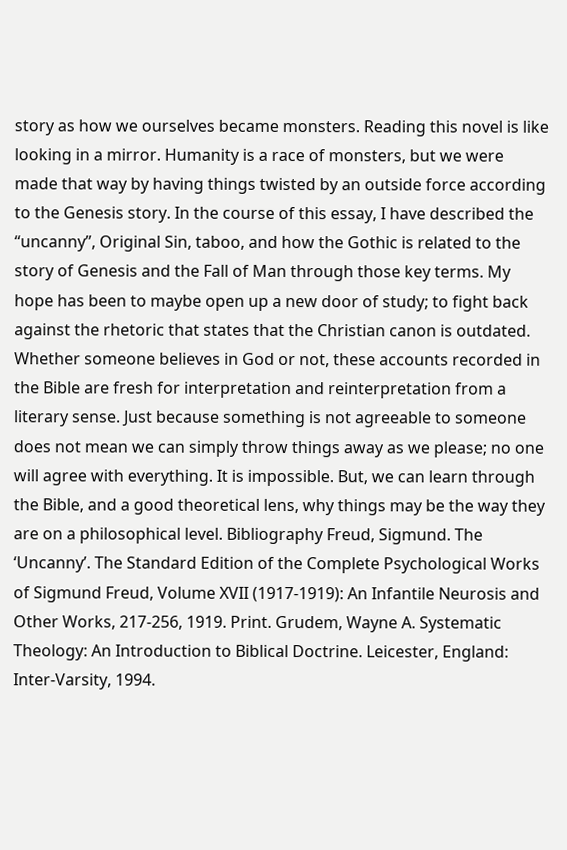story as how we ourselves became monsters. Reading this novel is like looking in a mirror. Humanity is a race of monsters, but we were made that way by having things twisted by an outside force according to the Genesis story. In the course of this essay, I have described the “uncanny”, Original Sin, taboo, and how the Gothic is related to the story of Genesis and the Fall of Man through those key terms. My hope has been to maybe open up a new door of study; to fight back against the rhetoric that states that the Christian canon is outdated. Whether someone believes in God or not, these accounts recorded in the Bible are fresh for interpretation and reinterpretation from a literary sense. Just because something is not agreeable to someone does not mean we can simply throw things away as we please; no one will agree with everything. It is impossible. But, we can learn through the Bible, and a good theoretical lens, why things may be the way they are on a philosophical level. Bibliography Freud, Sigmund. The ‘Uncanny’. The Standard Edition of the Complete Psychological Works of Sigmund Freud, Volume XVII (1917-1919): An Infantile Neurosis and Other Works, 217-256, 1919. Print. Grudem, Wayne A. Systematic Theology: An Introduction to Biblical Doctrine. Leicester, England: Inter-Varsity, 1994.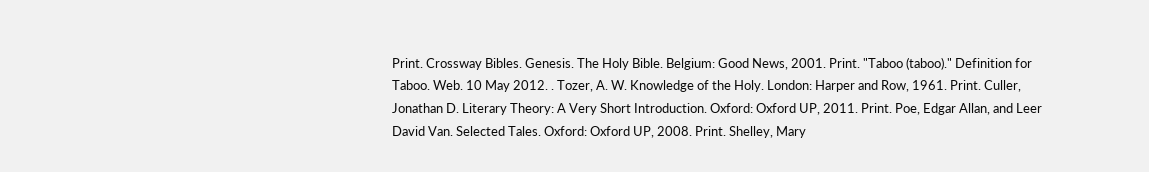Print. Crossway Bibles. Genesis. The Holy Bible. Belgium: Good News, 2001. Print. "Taboo (taboo)." Definition for Taboo. Web. 10 May 2012. . Tozer, A. W. Knowledge of the Holy. London: Harper and Row, 1961. Print. Culler, Jonathan D. Literary Theory: A Very Short Introduction. Oxford: Oxford UP, 2011. Print. Poe, Edgar Allan, and Leer David Van. Selected Tales. Oxford: Oxford UP, 2008. Print. Shelley, Mary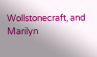Wollstonecraft, and Marilyn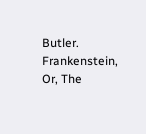Butler. Frankenstein, Or, The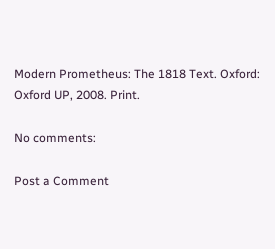Modern Prometheus: The 1818 Text. Oxford: Oxford UP, 2008. Print.

No comments:

Post a Comment